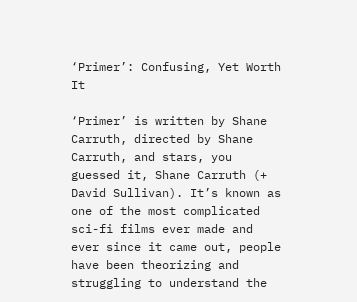‘Primer’: Confusing, Yet Worth It

‘Primer’ is written by Shane Carruth, directed by Shane Carruth, and stars, you guessed it, Shane Carruth (+ David Sullivan). It’s known as one of the most complicated sci-fi films ever made and ever since it came out, people have been theorizing and struggling to understand the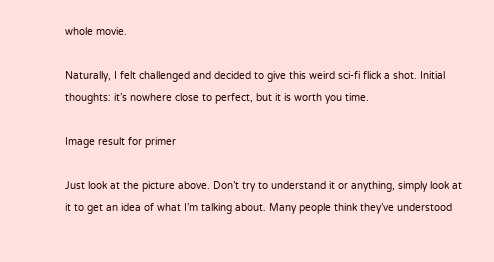whole movie.

Naturally, I felt challenged and decided to give this weird sci-fi flick a shot. Initial thoughts: it’s nowhere close to perfect, but it is worth you time.

Image result for primer

Just look at the picture above. Don’t try to understand it or anything, simply look at it to get an idea of what I’m talking about. Many people think they’ve understood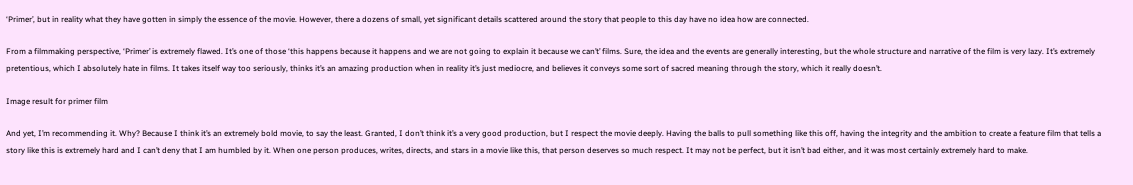‘Primer’, but in reality what they have gotten in simply the essence of the movie. However, there a dozens of small, yet significant details scattered around the story that people to this day have no idea how are connected.

From a filmmaking perspective, ‘Primer’ is extremely flawed. It’s one of those ‘this happens because it happens and we are not going to explain it because we can’t’ films. Sure, the idea and the events are generally interesting, but the whole structure and narrative of the film is very lazy. It’s extremely pretentious, which I absolutely hate in films. It takes itself way too seriously, thinks it’s an amazing production when in reality it’s just mediocre, and believes it conveys some sort of sacred meaning through the story, which it really doesn’t.

Image result for primer film

And yet, I’m recommending it. Why? Because I think it’s an extremely bold movie, to say the least. Granted, I don’t think it’s a very good production, but I respect the movie deeply. Having the balls to pull something like this off, having the integrity and the ambition to create a feature film that tells a story like this is extremely hard and I can’t deny that I am humbled by it. When one person produces, writes, directs, and stars in a movie like this, that person deserves so much respect. It may not be perfect, but it isn’t bad either, and it was most certainly extremely hard to make.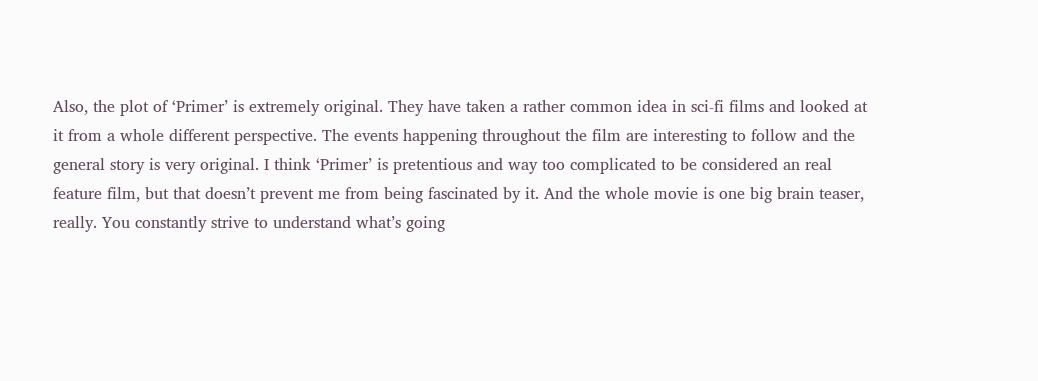Also, the plot of ‘Primer’ is extremely original. They have taken a rather common idea in sci-fi films and looked at it from a whole different perspective. The events happening throughout the film are interesting to follow and the general story is very original. I think ‘Primer’ is pretentious and way too complicated to be considered an real feature film, but that doesn’t prevent me from being fascinated by it. And the whole movie is one big brain teaser, really. You constantly strive to understand what’s going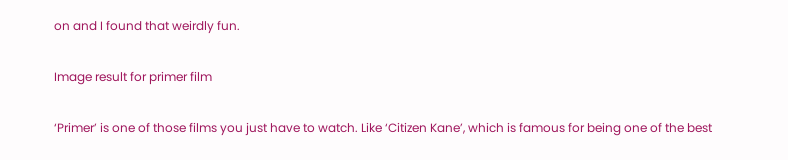on and I found that weirdly fun.

Image result for primer film

‘Primer’ is one of those films you just have to watch. Like ‘Citizen Kane’, which is famous for being one of the best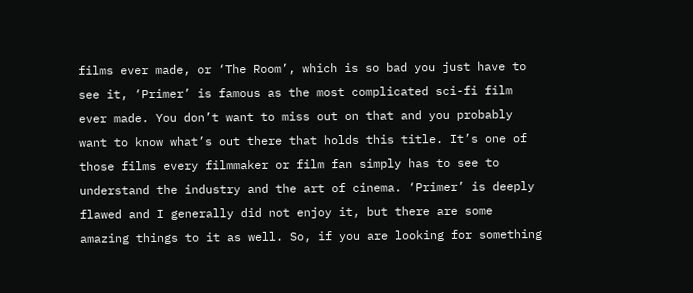films ever made, or ‘The Room’, which is so bad you just have to see it, ‘Primer’ is famous as the most complicated sci-fi film ever made. You don’t want to miss out on that and you probably want to know what’s out there that holds this title. It’s one of those films every filmmaker or film fan simply has to see to understand the industry and the art of cinema. ‘Primer’ is deeply flawed and I generally did not enjoy it, but there are some amazing things to it as well. So, if you are looking for something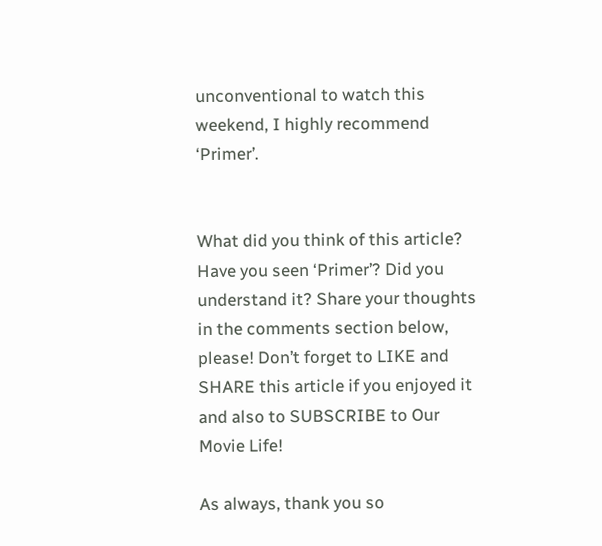unconventional to watch this weekend, I highly recommend ‘Primer’.


What did you think of this article? Have you seen ‘Primer’? Did you understand it? Share your thoughts in the comments section below, please! Don’t forget to LIKE and SHARE this article if you enjoyed it and also to SUBSCRIBE to Our Movie Life!

As always, thank you so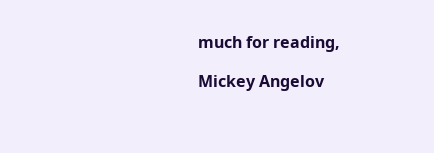much for reading,

Mickey Angelov